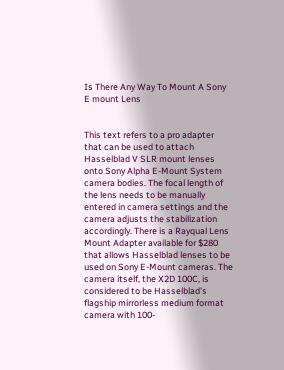Is There Any Way To Mount A Sony E mount Lens


This text refers to a pro adapter that can be used to attach Hasselblad V SLR mount lenses onto Sony Alpha E-Mount System camera bodies. The focal length of the lens needs to be manually entered in camera settings and the camera adjusts the stabilization accordingly. There is a Rayqual Lens Mount Adapter available for $280 that allows Hasselblad lenses to be used on Sony E-Mount cameras. The camera itself, the X2D 100C, is considered to be Hasselblad's flagship mirrorless medium format camera with 100-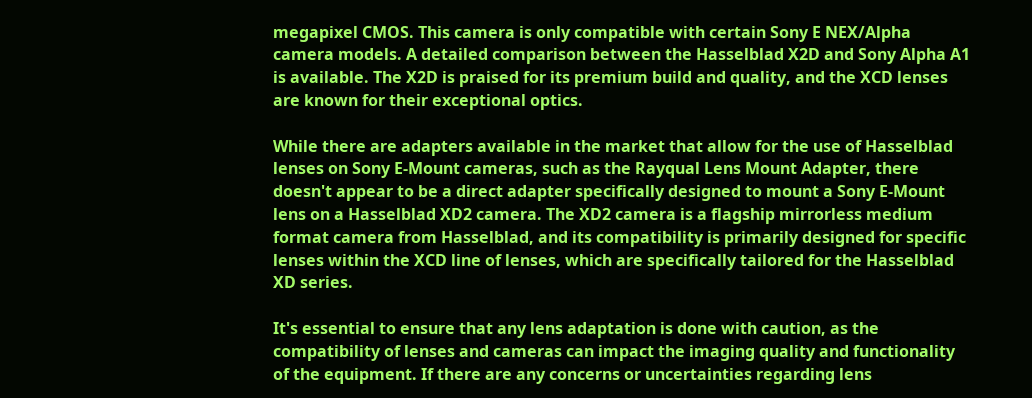megapixel CMOS. This camera is only compatible with certain Sony E NEX/Alpha camera models. A detailed comparison between the Hasselblad X2D and Sony Alpha A1 is available. The X2D is praised for its premium build and quality, and the XCD lenses are known for their exceptional optics.

While there are adapters available in the market that allow for the use of Hasselblad lenses on Sony E-Mount cameras, such as the Rayqual Lens Mount Adapter, there doesn't appear to be a direct adapter specifically designed to mount a Sony E-Mount lens on a Hasselblad XD2 camera. The XD2 camera is a flagship mirrorless medium format camera from Hasselblad, and its compatibility is primarily designed for specific lenses within the XCD line of lenses, which are specifically tailored for the Hasselblad XD series.

It's essential to ensure that any lens adaptation is done with caution, as the compatibility of lenses and cameras can impact the imaging quality and functionality of the equipment. If there are any concerns or uncertainties regarding lens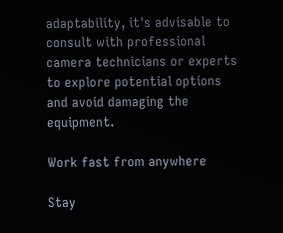adaptability, it's advisable to consult with professional camera technicians or experts to explore potential options and avoid damaging the equipment.

Work fast from anywhere

Stay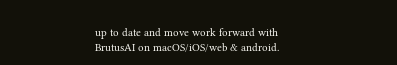up to date and move work forward with BrutusAI on macOS/iOS/web & android.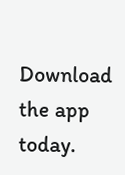Download the app today.